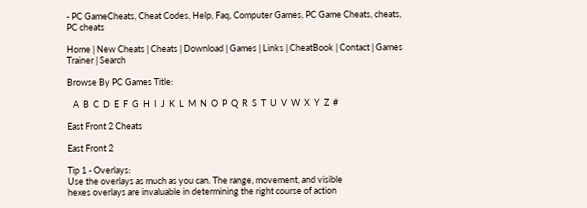- PC GameCheats, Cheat Codes, Help, Faq, Computer Games, PC Game Cheats, cheats, PC cheats

Home | New Cheats | Cheats | Download | Games | Links | CheatBook | Contact | Games Trainer | Search

Browse By PC Games Title:

   A  B  C  D  E  F  G  H  I  J  K  L  M  N  O  P  Q  R  S  T  U  V  W  X  Y  Z  #

East Front 2 Cheats

East Front 2

Tip 1 - Overlays:
Use the overlays as much as you can. The range, movement, and visible
hexes overlays are invaluable in determining the right course of action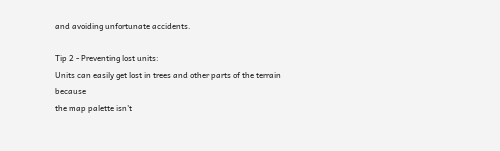and avoiding unfortunate accidents.

Tip 2 - Preventing lost units:
Units can easily get lost in trees and other parts of the terrain because
the map palette isn't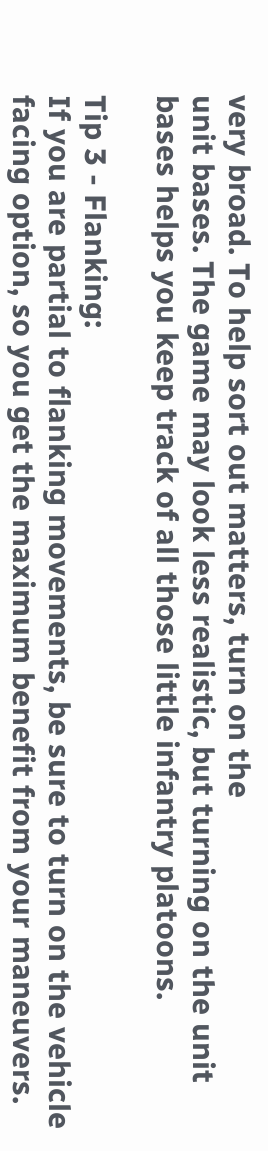very broad. To help sort out matters, turn on the
unit bases. The game may look less realistic, but turning on the unit
bases helps you keep track of all those little infantry platoons.

Tip 3 - Flanking:
If you are partial to flanking movements, be sure to turn on the vehicle
facing option, so you get the maximum benefit from your maneuvers.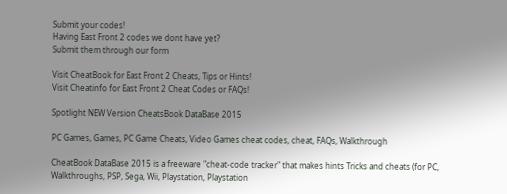Submit your codes!
Having East Front 2 codes we dont have yet?
Submit them through our form

Visit CheatBook for East Front 2 Cheats, Tips or Hints!
Visit Cheatinfo for East Front 2 Cheat Codes or FAQs!

Spotlight NEW Version CheatsBook DataBase 2015

PC Games, Games, PC Game Cheats, Video Games cheat codes, cheat, FAQs, Walkthrough

CheatBook DataBase 2015 is a freeware "cheat-code tracker" that makes hints Tricks and cheats (for PC, Walkthroughs, PSP, Sega, Wii, Playstation, Playstation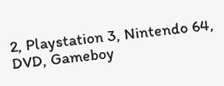2, Playstation 3, Nintendo 64, DVD, Gameboy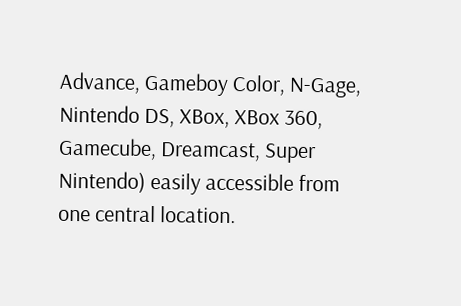Advance, Gameboy Color, N-Gage, Nintendo DS, XBox, XBox 360, Gamecube, Dreamcast, Super Nintendo) easily accessible from one central location.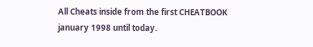All Cheats inside from the first CHEATBOOK january 1998 until today.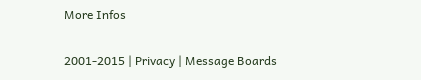More Infos

2001-2015 | Privacy | Message Boards